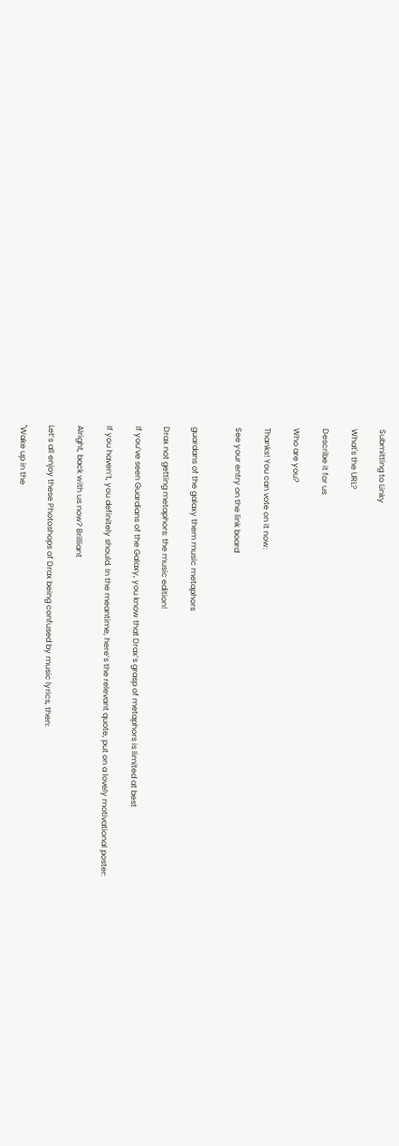Submitting to Linky

What's the URL?

Describe it for us

Who are you?

Thanks! You can vote on it now:

See your entry on the link board


guardans of the galaxy them music metaphors

Drax not getting metaphors: the music edition!

If you’ve seen Guardians of the Galaxy, you know that Drax’s grasp of metaphors is limited at best

If you haven’t, you definitely should. In the meantime, here’s the relevant quote, put on a lovely motivational poster:

Alright, back with us now? Brilliant

Let’s all enjoy these Photoshops of Drax being confused by music lyrics, then:

"Wake up in the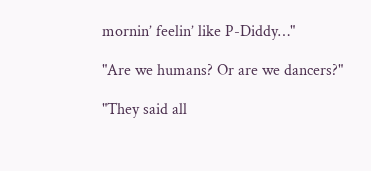mornin’ feelin’ like P-Diddy…"

"Are we humans? Or are we dancers?"

"They said all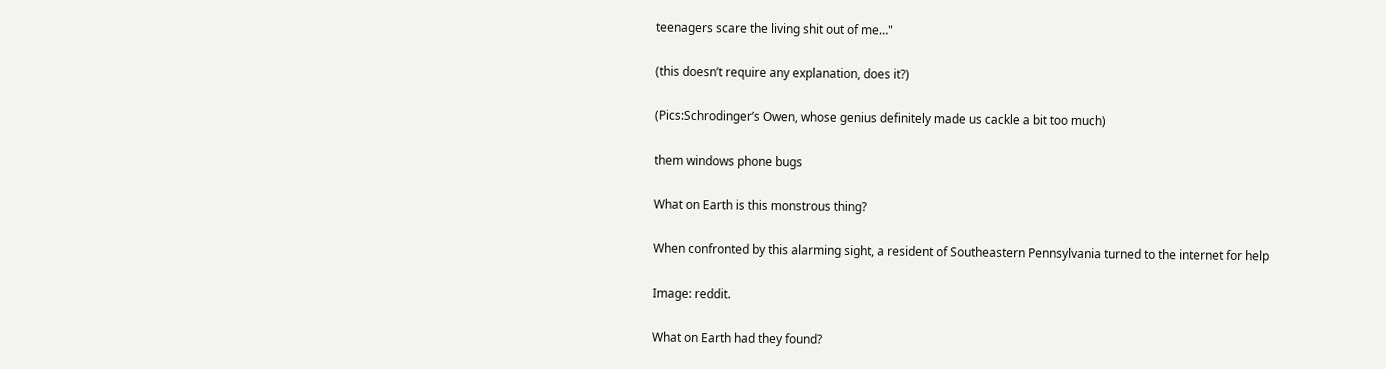teenagers scare the living shit out of me…"

(this doesn’t require any explanation, does it?)

(Pics:Schrodinger’s Owen, whose genius definitely made us cackle a bit too much)

them windows phone bugs

What on Earth is this monstrous thing?

When confronted by this alarming sight, a resident of Southeastern Pennsylvania turned to the internet for help

Image: reddit.

What on Earth had they found?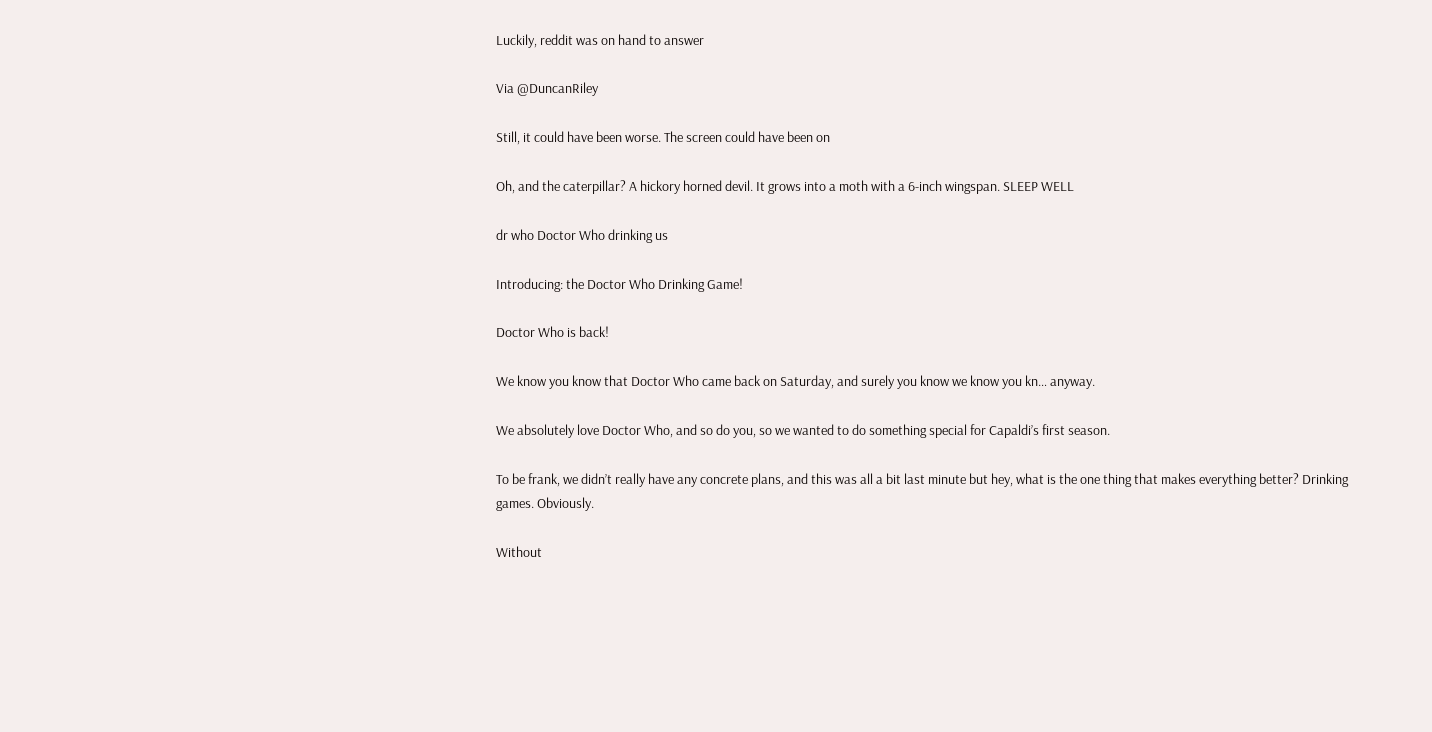Luckily, reddit was on hand to answer

Via @DuncanRiley

Still, it could have been worse. The screen could have been on

Oh, and the caterpillar? A hickory horned devil. It grows into a moth with a 6-inch wingspan. SLEEP WELL

dr who Doctor Who drinking us

Introducing: the Doctor Who Drinking Game!

Doctor Who is back!

We know you know that Doctor Who came back on Saturday, and surely you know we know you kn… anyway.

We absolutely love Doctor Who, and so do you, so we wanted to do something special for Capaldi’s first season.

To be frank, we didn’t really have any concrete plans, and this was all a bit last minute but hey, what is the one thing that makes everything better? Drinking games. Obviously.

Without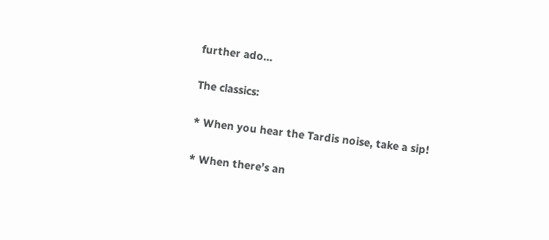further ado…

The classics:

* When you hear the Tardis noise, take a sip!

* When there’s an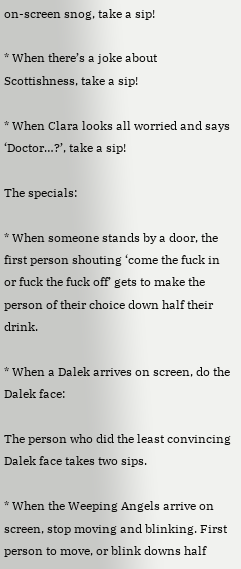on-screen snog, take a sip!

* When there’s a joke about Scottishness, take a sip!

* When Clara looks all worried and says ‘Doctor…?’, take a sip!

The specials:

* When someone stands by a door, the first person shouting ‘come the fuck in or fuck the fuck off’ gets to make the person of their choice down half their drink.

* When a Dalek arrives on screen, do the Dalek face:

The person who did the least convincing Dalek face takes two sips.

* When the Weeping Angels arrive on screen, stop moving and blinking. First person to move, or blink downs half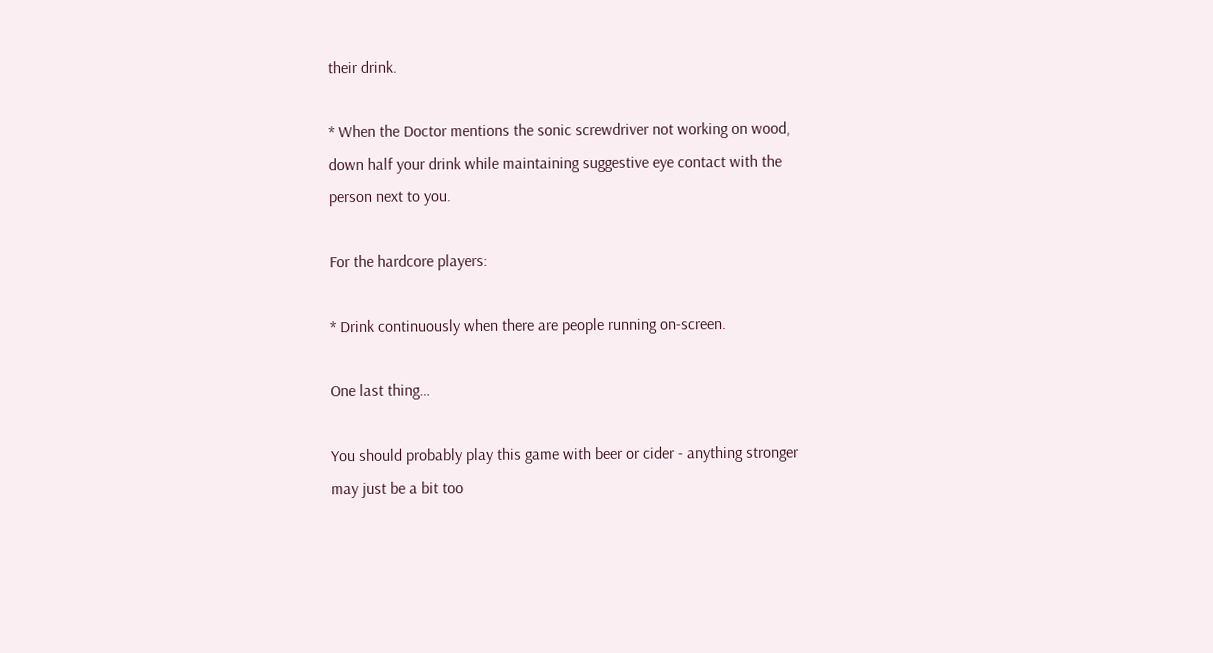their drink.

* When the Doctor mentions the sonic screwdriver not working on wood, down half your drink while maintaining suggestive eye contact with the person next to you.

For the hardcore players:

* Drink continuously when there are people running on-screen.

One last thing…

You should probably play this game with beer or cider - anything stronger may just be a bit too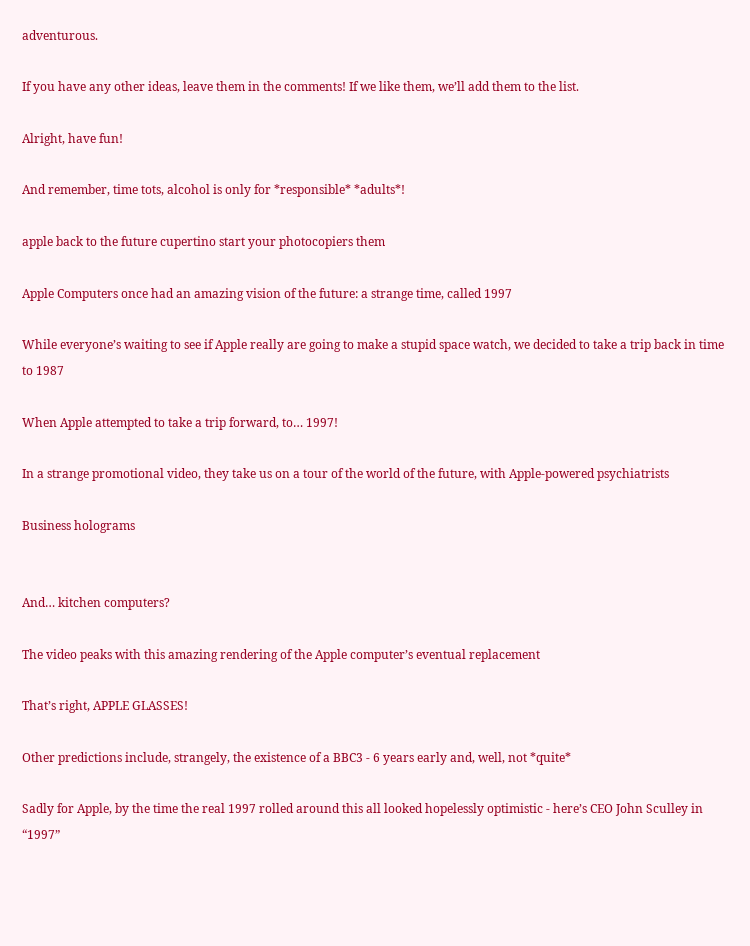adventurous.

If you have any other ideas, leave them in the comments! If we like them, we’ll add them to the list.

Alright, have fun!

And remember, time tots, alcohol is only for *responsible* *adults*!

apple back to the future cupertino start your photocopiers them

Apple Computers once had an amazing vision of the future: a strange time, called 1997

While everyone’s waiting to see if Apple really are going to make a stupid space watch, we decided to take a trip back in time to 1987

When Apple attempted to take a trip forward, to… 1997!

In a strange promotional video, they take us on a tour of the world of the future, with Apple-powered psychiatrists

Business holograms


And… kitchen computers?

The video peaks with this amazing rendering of the Apple computer’s eventual replacement

That’s right, APPLE GLASSES!

Other predictions include, strangely, the existence of a BBC3 - 6 years early and, well, not *quite*

Sadly for Apple, by the time the real 1997 rolled around this all looked hopelessly optimistic - here’s CEO John Sculley in “1997”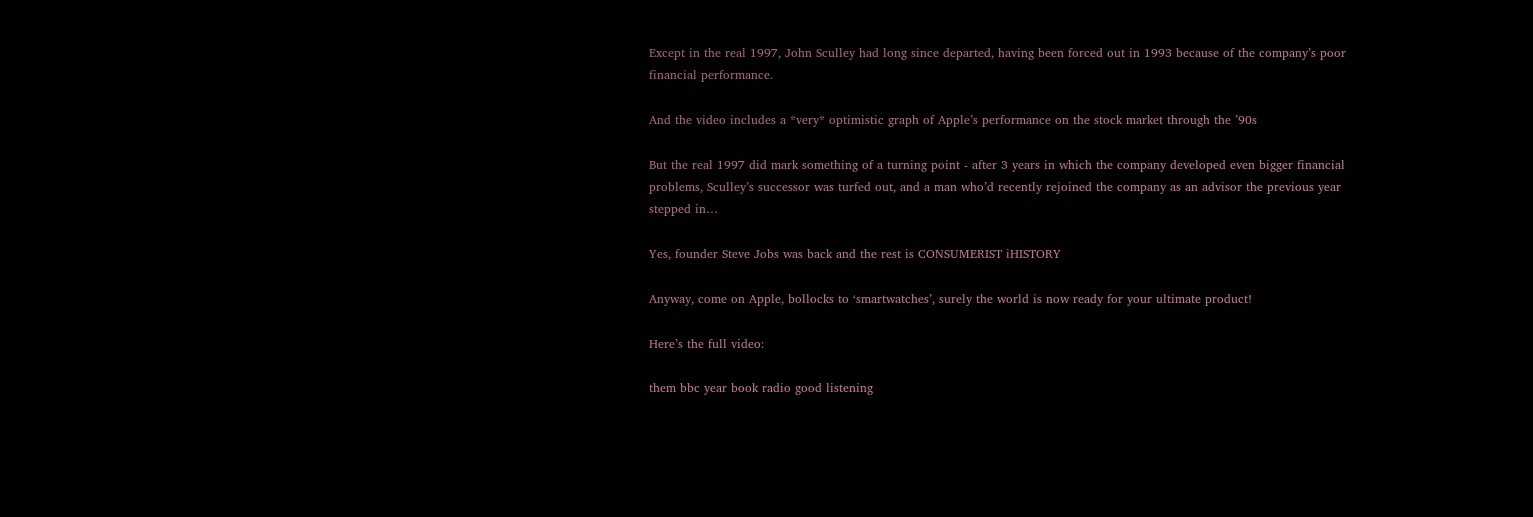Except in the real 1997, John Sculley had long since departed, having been forced out in 1993 because of the company’s poor financial performance.

And the video includes a *very* optimistic graph of Apple’s performance on the stock market through the ’90s

But the real 1997 did mark something of a turning point - after 3 years in which the company developed even bigger financial problems, Sculley’s successor was turfed out, and a man who’d recently rejoined the company as an advisor the previous year stepped in…

Yes, founder Steve Jobs was back and the rest is CONSUMERIST iHISTORY

Anyway, come on Apple, bollocks to ‘smartwatches’, surely the world is now ready for your ultimate product!

Here’s the full video:

them bbc year book radio good listening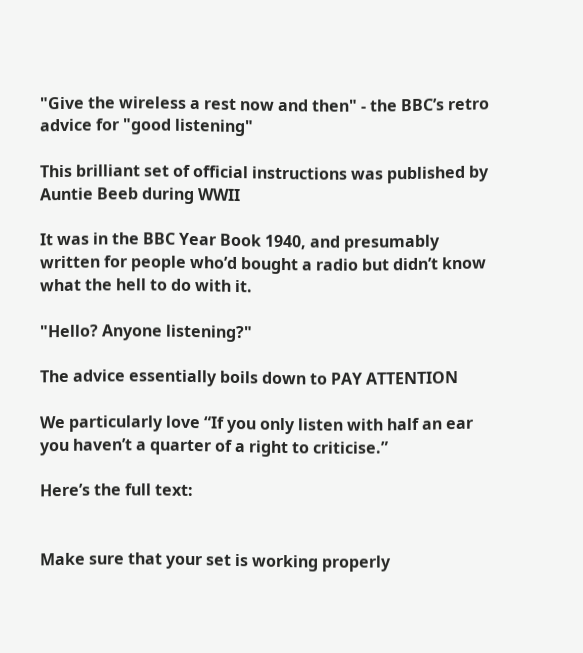"Give the wireless a rest now and then" - the BBC’s retro advice for "good listening"

This brilliant set of official instructions was published by Auntie Beeb during WWII

It was in the BBC Year Book 1940, and presumably written for people who’d bought a radio but didn’t know what the hell to do with it.

"Hello? Anyone listening?"

The advice essentially boils down to PAY ATTENTION

We particularly love “If you only listen with half an ear you haven’t a quarter of a right to criticise.”

Here’s the full text:


Make sure that your set is working properly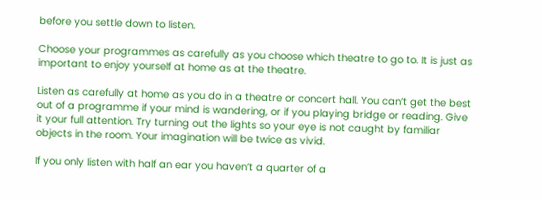before you settle down to listen.

Choose your programmes as carefully as you choose which theatre to go to. It is just as important to enjoy yourself at home as at the theatre.

Listen as carefully at home as you do in a theatre or concert hall. You can’t get the best out of a programme if your mind is wandering, or if you playing bridge or reading. Give it your full attention. Try turning out the lights so your eye is not caught by familiar objects in the room. Your imagination will be twice as vivid.

If you only listen with half an ear you haven’t a quarter of a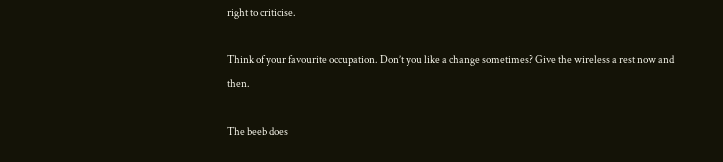right to criticise.

Think of your favourite occupation. Don’t you like a change sometimes? Give the wireless a rest now and then.

The beeb does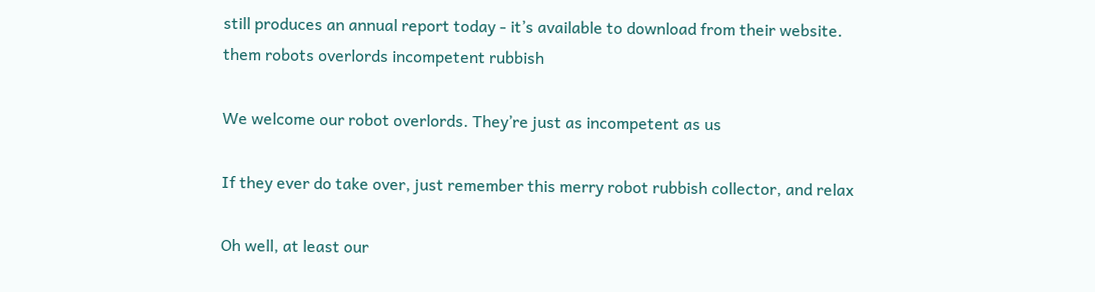still produces an annual report today - it’s available to download from their website.
them robots overlords incompetent rubbish

We welcome our robot overlords. They’re just as incompetent as us

If they ever do take over, just remember this merry robot rubbish collector, and relax

Oh well, at least our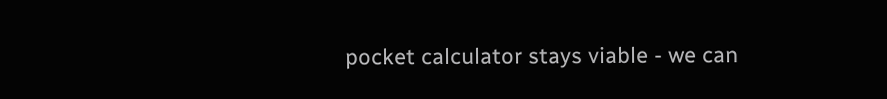pocket calculator stays viable - we can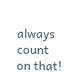always count on that!